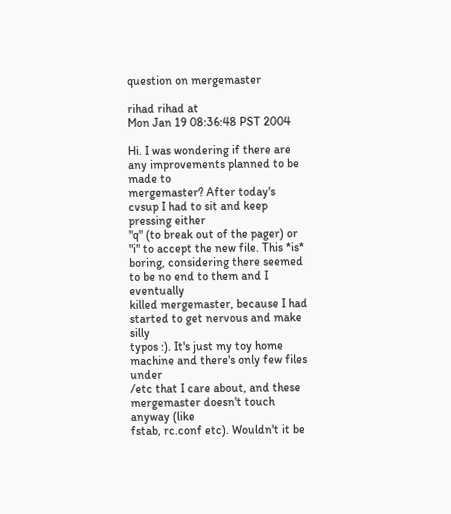question on mergemaster

rihad rihad at
Mon Jan 19 08:36:48 PST 2004

Hi. I was wondering if there are any improvements planned to be made to
mergemaster? After today's cvsup I had to sit and keep pressing either
"q" (to break out of the pager) or "i" to accept the new file. This *is*
boring, considering there seemed to be no end to them and I eventually
killed mergemaster, because I had started to get nervous and make silly
typos :). It's just my toy home machine and there's only few files under
/etc that I care about, and these mergemaster doesn't touch anyway (like
fstab, rc.conf etc). Wouldn't it be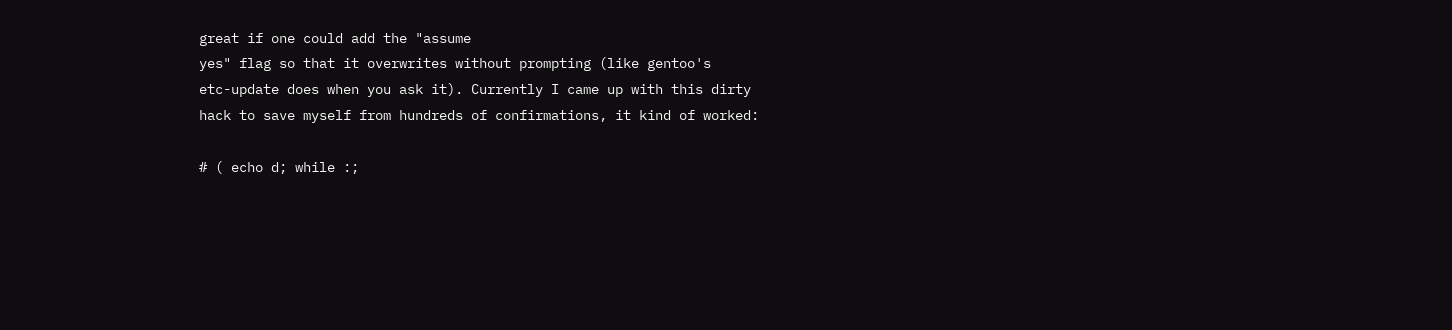great if one could add the "assume
yes" flag so that it overwrites without prompting (like gentoo's
etc-update does when you ask it). Currently I came up with this dirty
hack to save myself from hundreds of confirmations, it kind of worked:

# ( echo d; while :;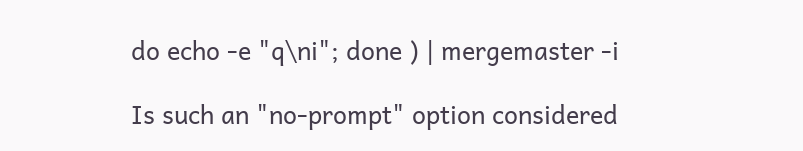do echo -e "q\ni"; done ) | mergemaster -i

Is such an "no-prompt" option considered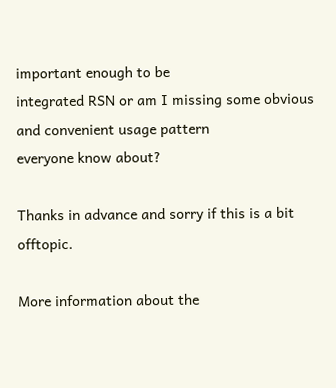important enough to be
integrated RSN or am I missing some obvious and convenient usage pattern
everyone know about?

Thanks in advance and sorry if this is a bit offtopic.

More information about the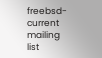freebsd-current mailing list